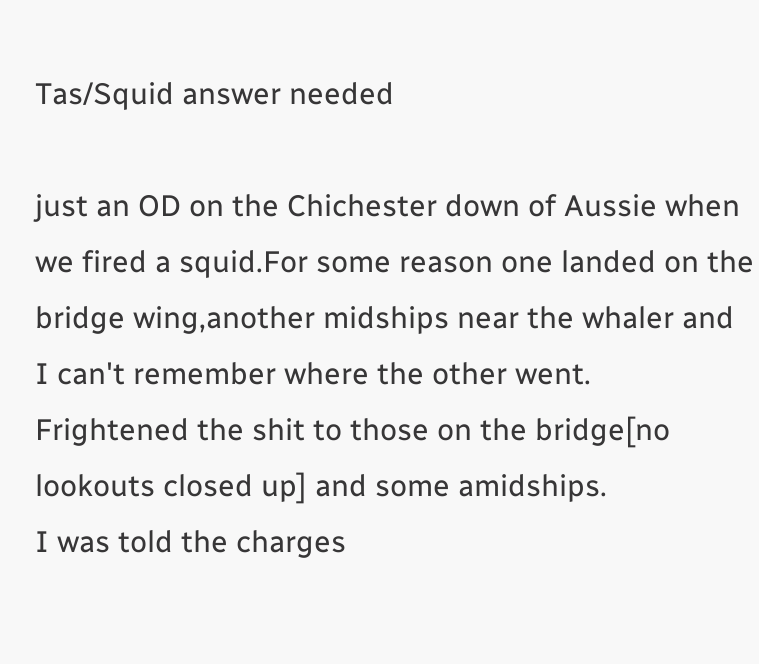Tas/Squid answer needed

just an OD on the Chichester down of Aussie when we fired a squid.For some reason one landed on the bridge wing,another midships near the whaler and I can't remember where the other went.
Frightened the shit to those on the bridge[no lookouts closed up] and some amidships.
I was told the charges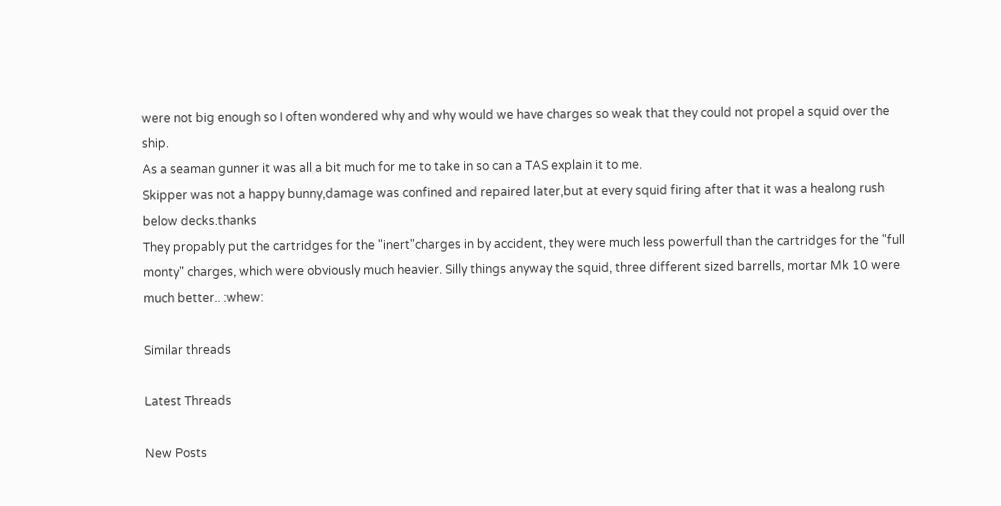were not big enough so I often wondered why and why would we have charges so weak that they could not propel a squid over the ship.
As a seaman gunner it was all a bit much for me to take in so can a TAS explain it to me.
Skipper was not a happy bunny,damage was confined and repaired later,but at every squid firing after that it was a healong rush below decks.thanks
They propably put the cartridges for the "inert"charges in by accident, they were much less powerfull than the cartridges for the "full monty" charges, which were obviously much heavier. Silly things anyway the squid, three different sized barrells, mortar Mk 10 were much better.. :whew:

Similar threads

Latest Threads

New Posts